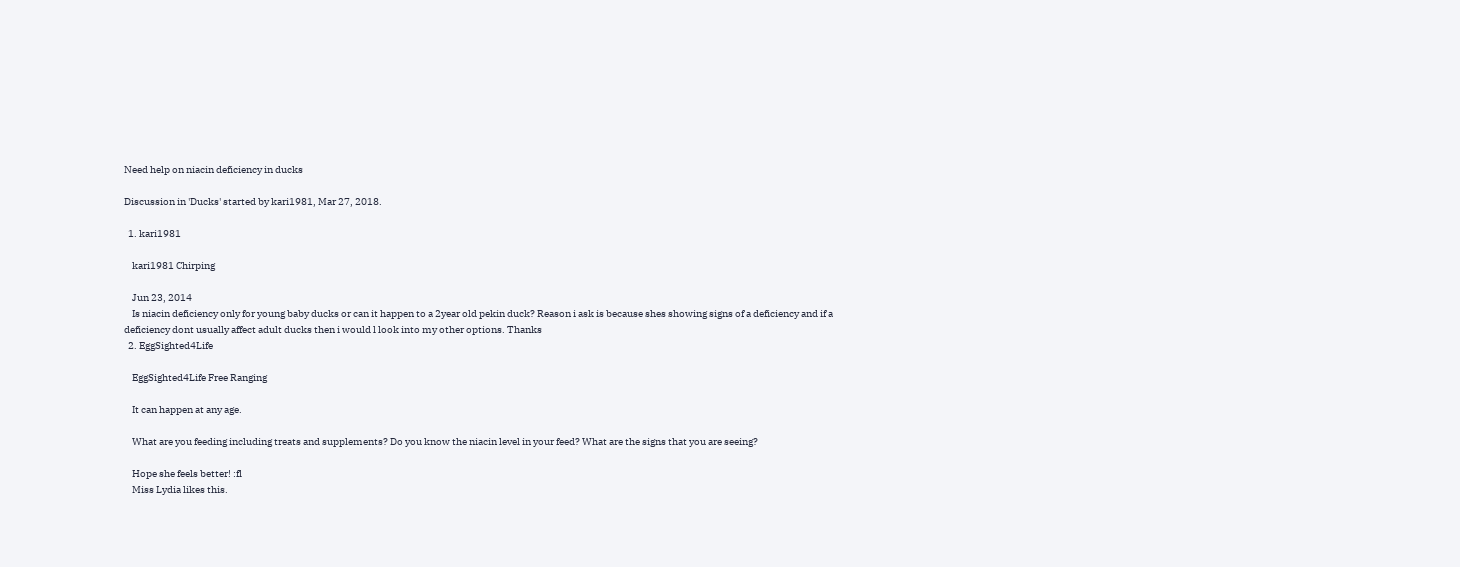Need help on niacin deficiency in ducks

Discussion in 'Ducks' started by kari1981, Mar 27, 2018.

  1. kari1981

    kari1981 Chirping

    Jun 23, 2014
    Is niacin deficiency only for young baby ducks or can it happen to a 2year old pekin duck? Reason i ask is because shes showing signs of a deficiency and if a deficiency dont usually affect adult ducks then i would l look into my other options. Thanks
  2. EggSighted4Life

    EggSighted4Life Free Ranging

    It can happen at any age.

    What are you feeding including treats and supplements? Do you know the niacin level in your feed? What are the signs that you are seeing?

    Hope she feels better! :fl
    Miss Lydia likes this.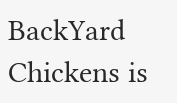BackYard Chickens is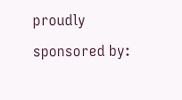proudly sponsored by: